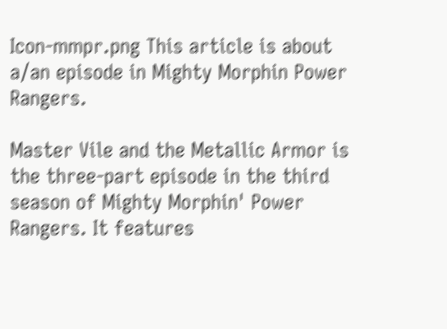Icon-mmpr.png This article is about a/an episode in Mighty Morphin Power Rangers.

Master Vile and the Metallic Armor is the three-part episode in the third season of Mighty Morphin' Power Rangers. It features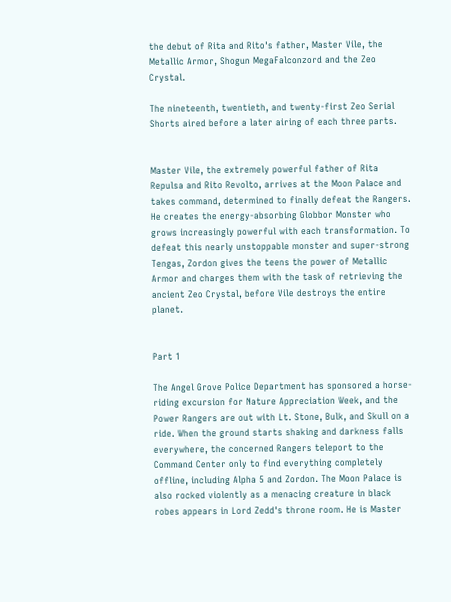the debut of Rita and Rito's father, Master Vile, the Metallic Armor, Shogun MegaFalconzord and the Zeo Crystal.

The nineteenth, twentieth, and twenty-first Zeo Serial Shorts aired before a later airing of each three parts.


Master Vile, the extremely powerful father of Rita Repulsa and Rito Revolto, arrives at the Moon Palace and takes command, determined to finally defeat the Rangers. He creates the energy-absorbing Globbor Monster who grows increasingly powerful with each transformation. To defeat this nearly unstoppable monster and super-strong Tengas, Zordon gives the teens the power of Metallic Armor and charges them with the task of retrieving the ancient Zeo Crystal, before Vile destroys the entire planet.


Part 1

The Angel Grove Police Department has sponsored a horse-riding excursion for Nature Appreciation Week, and the Power Rangers are out with Lt. Stone, Bulk, and Skull on a ride. When the ground starts shaking and darkness falls everywhere, the concerned Rangers teleport to the Command Center only to find everything completely offline, including Alpha 5 and Zordon. The Moon Palace is also rocked violently as a menacing creature in black robes appears in Lord Zedd's throne room. He is Master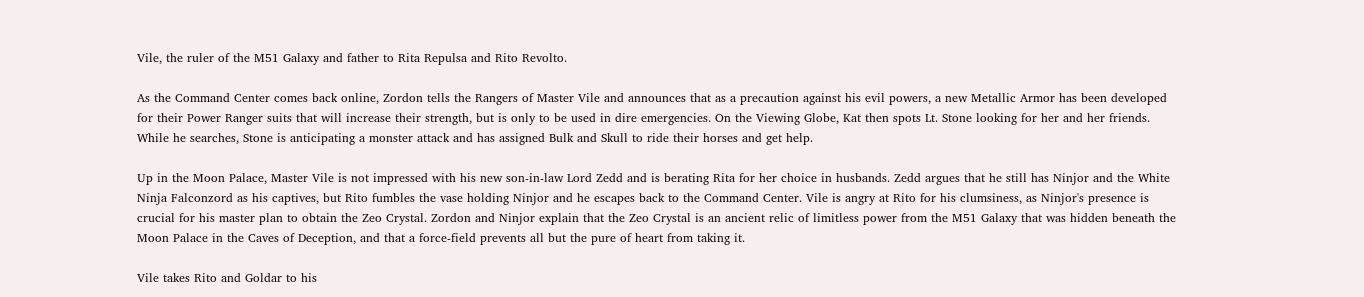Vile, the ruler of the M51 Galaxy and father to Rita Repulsa and Rito Revolto.

As the Command Center comes back online, Zordon tells the Rangers of Master Vile and announces that as a precaution against his evil powers, a new Metallic Armor has been developed for their Power Ranger suits that will increase their strength, but is only to be used in dire emergencies. On the Viewing Globe, Kat then spots Lt. Stone looking for her and her friends. While he searches, Stone is anticipating a monster attack and has assigned Bulk and Skull to ride their horses and get help.

Up in the Moon Palace, Master Vile is not impressed with his new son-in-law Lord Zedd and is berating Rita for her choice in husbands. Zedd argues that he still has Ninjor and the White Ninja Falconzord as his captives, but Rito fumbles the vase holding Ninjor and he escapes back to the Command Center. Vile is angry at Rito for his clumsiness, as Ninjor's presence is crucial for his master plan to obtain the Zeo Crystal. Zordon and Ninjor explain that the Zeo Crystal is an ancient relic of limitless power from the M51 Galaxy that was hidden beneath the Moon Palace in the Caves of Deception, and that a force-field prevents all but the pure of heart from taking it.

Vile takes Rito and Goldar to his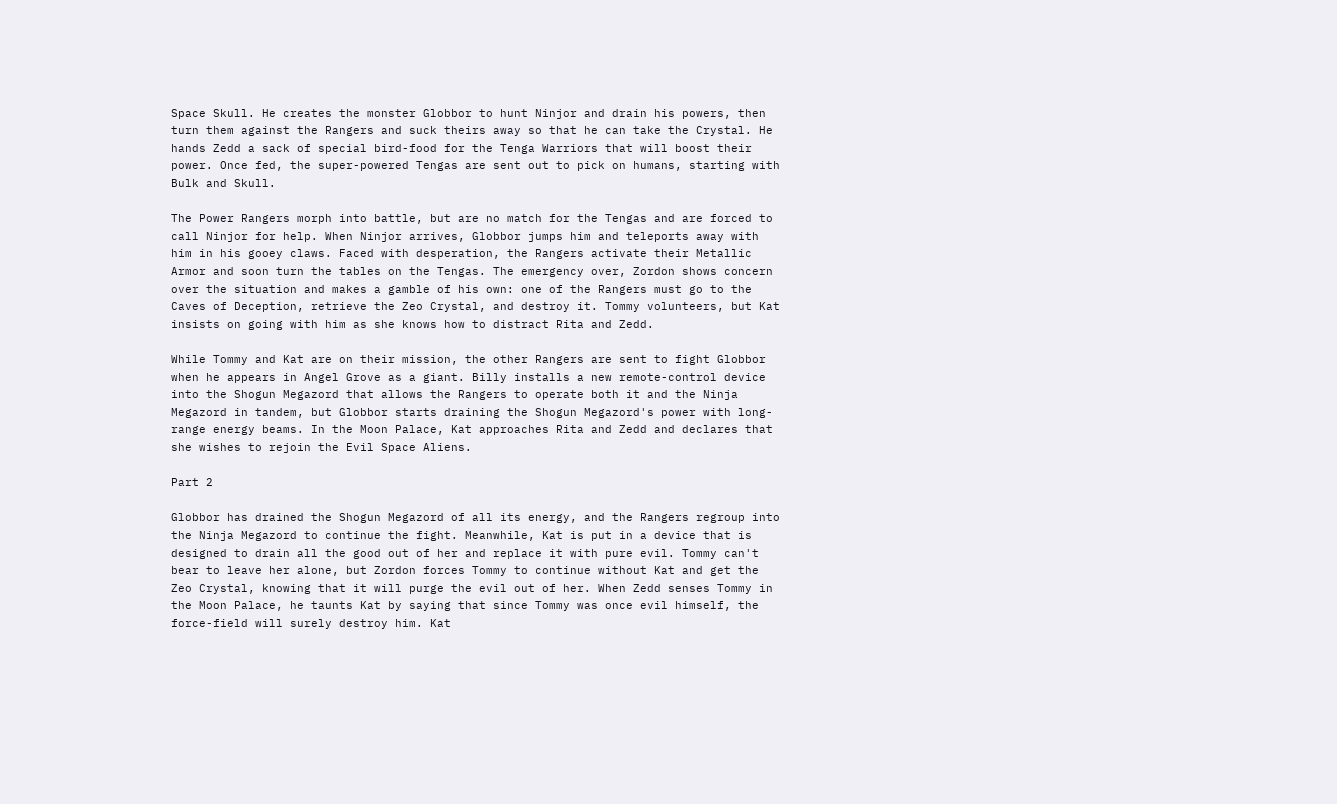Space Skull. He creates the monster Globbor to hunt Ninjor and drain his powers, then turn them against the Rangers and suck theirs away so that he can take the Crystal. He hands Zedd a sack of special bird-food for the Tenga Warriors that will boost their power. Once fed, the super-powered Tengas are sent out to pick on humans, starting with Bulk and Skull.

The Power Rangers morph into battle, but are no match for the Tengas and are forced to call Ninjor for help. When Ninjor arrives, Globbor jumps him and teleports away with him in his gooey claws. Faced with desperation, the Rangers activate their Metallic Armor and soon turn the tables on the Tengas. The emergency over, Zordon shows concern over the situation and makes a gamble of his own: one of the Rangers must go to the Caves of Deception, retrieve the Zeo Crystal, and destroy it. Tommy volunteers, but Kat insists on going with him as she knows how to distract Rita and Zedd.

While Tommy and Kat are on their mission, the other Rangers are sent to fight Globbor when he appears in Angel Grove as a giant. Billy installs a new remote-control device into the Shogun Megazord that allows the Rangers to operate both it and the Ninja Megazord in tandem, but Globbor starts draining the Shogun Megazord's power with long-range energy beams. In the Moon Palace, Kat approaches Rita and Zedd and declares that she wishes to rejoin the Evil Space Aliens.

Part 2

Globbor has drained the Shogun Megazord of all its energy, and the Rangers regroup into the Ninja Megazord to continue the fight. Meanwhile, Kat is put in a device that is designed to drain all the good out of her and replace it with pure evil. Tommy can't bear to leave her alone, but Zordon forces Tommy to continue without Kat and get the Zeo Crystal, knowing that it will purge the evil out of her. When Zedd senses Tommy in the Moon Palace, he taunts Kat by saying that since Tommy was once evil himself, the force-field will surely destroy him. Kat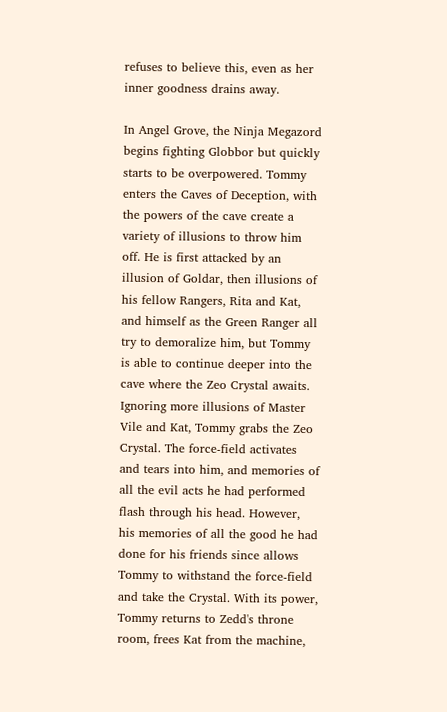refuses to believe this, even as her inner goodness drains away.

In Angel Grove, the Ninja Megazord begins fighting Globbor but quickly starts to be overpowered. Tommy enters the Caves of Deception, with the powers of the cave create a variety of illusions to throw him off. He is first attacked by an illusion of Goldar, then illusions of his fellow Rangers, Rita and Kat, and himself as the Green Ranger all try to demoralize him, but Tommy is able to continue deeper into the cave where the Zeo Crystal awaits. Ignoring more illusions of Master Vile and Kat, Tommy grabs the Zeo Crystal. The force-field activates and tears into him, and memories of all the evil acts he had performed flash through his head. However, his memories of all the good he had done for his friends since allows Tommy to withstand the force-field and take the Crystal. With its power, Tommy returns to Zedd's throne room, frees Kat from the machine,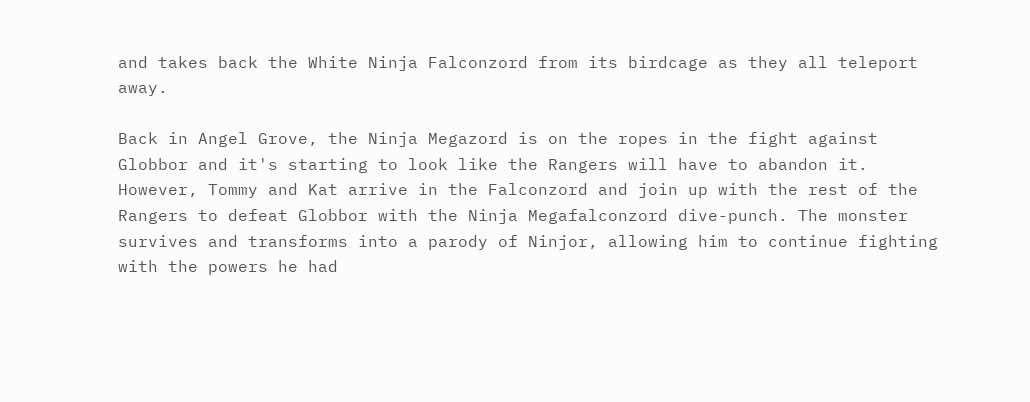and takes back the White Ninja Falconzord from its birdcage as they all teleport away.

Back in Angel Grove, the Ninja Megazord is on the ropes in the fight against Globbor and it's starting to look like the Rangers will have to abandon it. However, Tommy and Kat arrive in the Falconzord and join up with the rest of the Rangers to defeat Globbor with the Ninja Megafalconzord dive-punch. The monster survives and transforms into a parody of Ninjor, allowing him to continue fighting with the powers he had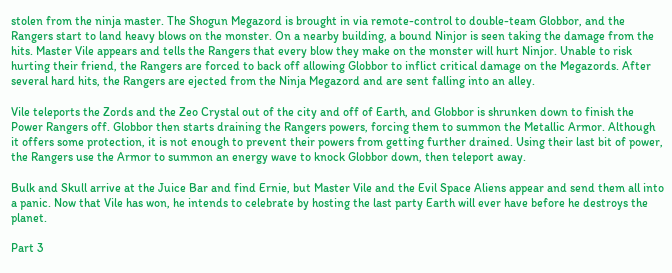stolen from the ninja master. The Shogun Megazord is brought in via remote-control to double-team Globbor, and the Rangers start to land heavy blows on the monster. On a nearby building, a bound Ninjor is seen taking the damage from the hits. Master Vile appears and tells the Rangers that every blow they make on the monster will hurt Ninjor. Unable to risk hurting their friend, the Rangers are forced to back off allowing Globbor to inflict critical damage on the Megazords. After several hard hits, the Rangers are ejected from the Ninja Megazord and are sent falling into an alley.

Vile teleports the Zords and the Zeo Crystal out of the city and off of Earth, and Globbor is shrunken down to finish the Power Rangers off. Globbor then starts draining the Rangers powers, forcing them to summon the Metallic Armor. Although it offers some protection, it is not enough to prevent their powers from getting further drained. Using their last bit of power, the Rangers use the Armor to summon an energy wave to knock Globbor down, then teleport away.

Bulk and Skull arrive at the Juice Bar and find Ernie, but Master Vile and the Evil Space Aliens appear and send them all into a panic. Now that Vile has won, he intends to celebrate by hosting the last party Earth will ever have before he destroys the planet.

Part 3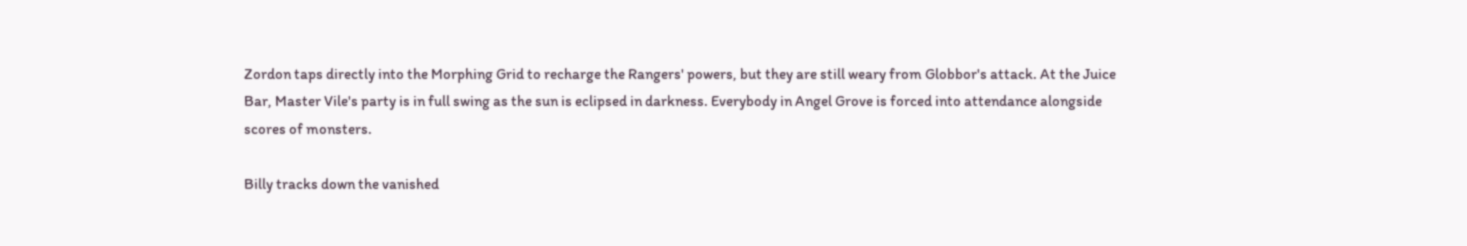Zordon taps directly into the Morphing Grid to recharge the Rangers' powers, but they are still weary from Globbor's attack. At the Juice Bar, Master Vile's party is in full swing as the sun is eclipsed in darkness. Everybody in Angel Grove is forced into attendance alongside scores of monsters.

Billy tracks down the vanished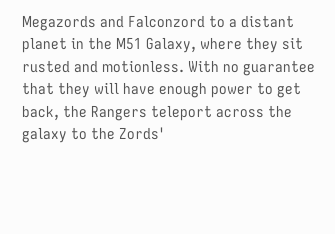Megazords and Falconzord to a distant planet in the M51 Galaxy, where they sit rusted and motionless. With no guarantee that they will have enough power to get back, the Rangers teleport across the galaxy to the Zords'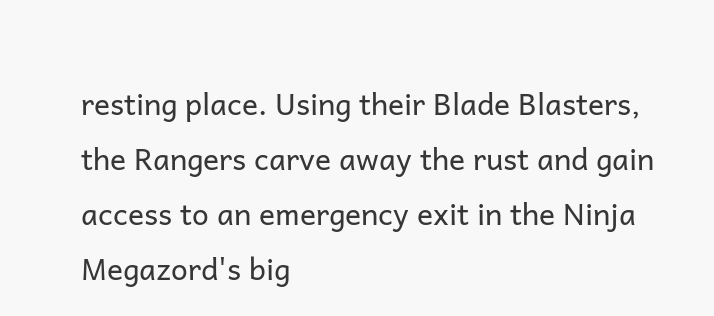resting place. Using their Blade Blasters, the Rangers carve away the rust and gain access to an emergency exit in the Ninja Megazord's big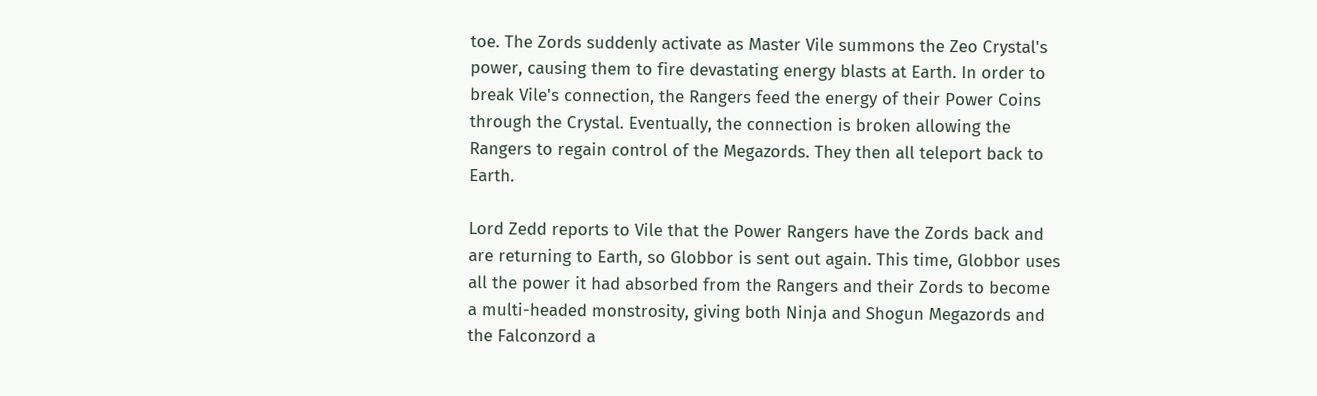toe. The Zords suddenly activate as Master Vile summons the Zeo Crystal's power, causing them to fire devastating energy blasts at Earth. In order to break Vile's connection, the Rangers feed the energy of their Power Coins through the Crystal. Eventually, the connection is broken allowing the Rangers to regain control of the Megazords. They then all teleport back to Earth.

Lord Zedd reports to Vile that the Power Rangers have the Zords back and are returning to Earth, so Globbor is sent out again. This time, Globbor uses all the power it had absorbed from the Rangers and their Zords to become a multi-headed monstrosity, giving both Ninja and Shogun Megazords and the Falconzord a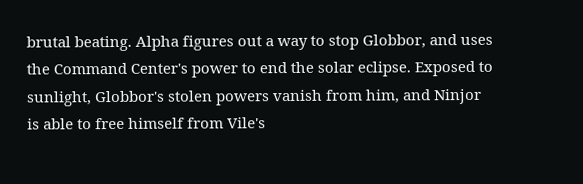brutal beating. Alpha figures out a way to stop Globbor, and uses the Command Center's power to end the solar eclipse. Exposed to sunlight, Globbor's stolen powers vanish from him, and Ninjor is able to free himself from Vile's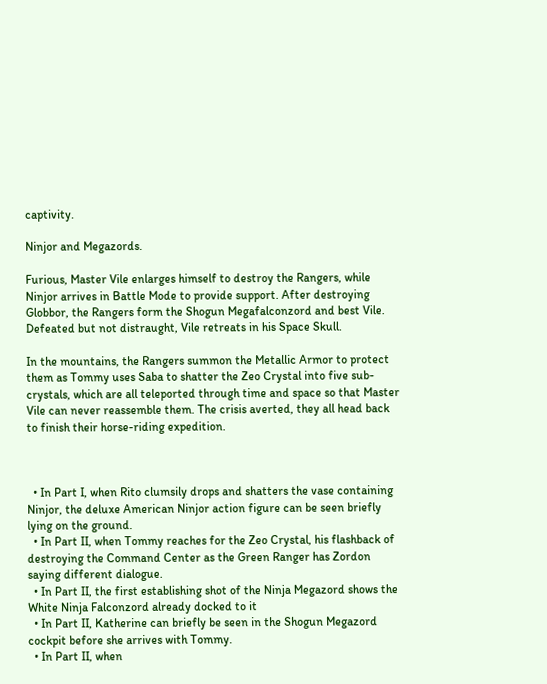captivity.

Ninjor and Megazords.

Furious, Master Vile enlarges himself to destroy the Rangers, while Ninjor arrives in Battle Mode to provide support. After destroying Globbor, the Rangers form the Shogun Megafalconzord and best Vile. Defeated but not distraught, Vile retreats in his Space Skull.

In the mountains, the Rangers summon the Metallic Armor to protect them as Tommy uses Saba to shatter the Zeo Crystal into five sub-crystals, which are all teleported through time and space so that Master Vile can never reassemble them. The crisis averted, they all head back to finish their horse-riding expedition.



  • In Part I, when Rito clumsily drops and shatters the vase containing Ninjor, the deluxe American Ninjor action figure can be seen briefly lying on the ground.
  • In Part II, when Tommy reaches for the Zeo Crystal, his flashback of destroying the Command Center as the Green Ranger has Zordon saying different dialogue.
  • In Part II, the first establishing shot of the Ninja Megazord shows the White Ninja Falconzord already docked to it
  • In Part II, Katherine can briefly be seen in the Shogun Megazord cockpit before she arrives with Tommy.
  • In Part II, when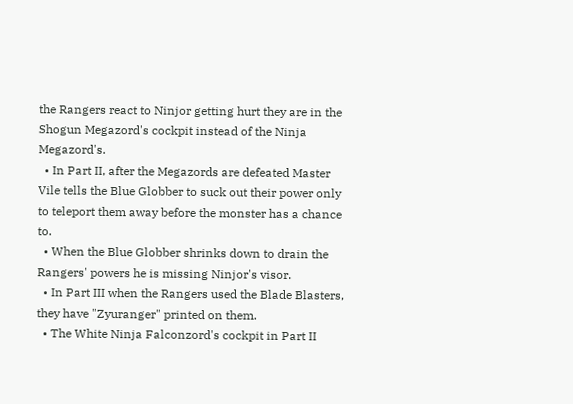the Rangers react to Ninjor getting hurt they are in the Shogun Megazord's cockpit instead of the Ninja Megazord's.
  • In Part II, after the Megazords are defeated Master Vile tells the Blue Globber to suck out their power only to teleport them away before the monster has a chance to.
  • When the Blue Globber shrinks down to drain the Rangers' powers he is missing Ninjor's visor.
  • In Part III when the Rangers used the Blade Blasters, they have "Zyuranger" printed on them.
  • The White Ninja Falconzord's cockpit in Part II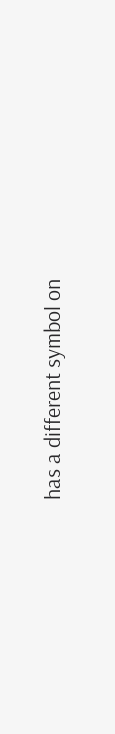has a different symbol on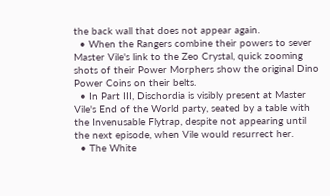the back wall that does not appear again.
  • When the Rangers combine their powers to sever Master Vile's link to the Zeo Crystal, quick zooming shots of their Power Morphers show the original Dino Power Coins on their belts.
  • In Part III, Dischordia is visibly present at Master Vile's End of the World party, seated by a table with the Invenusable Flytrap, despite not appearing until the next episode, when Vile would resurrect her.
  • The White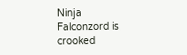Ninja Falconzord is crooked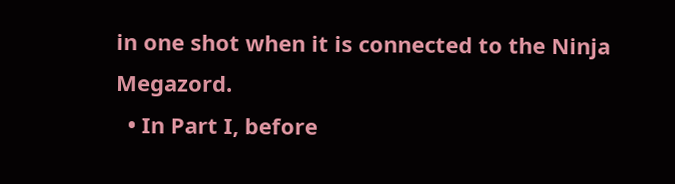in one shot when it is connected to the Ninja Megazord.
  • In Part I, before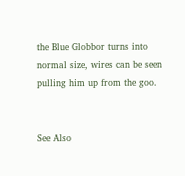the Blue Globbor turns into normal size, wires can be seen pulling him up from the goo.


See Also